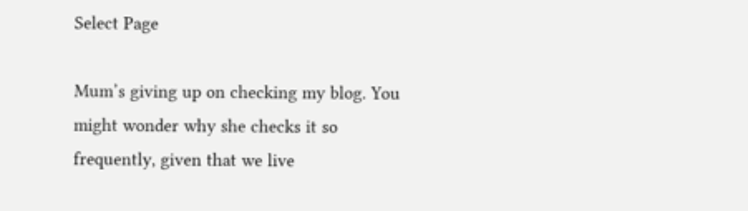Select Page

Mum’s giving up on checking my blog. You might wonder why she checks it so frequently, given that we live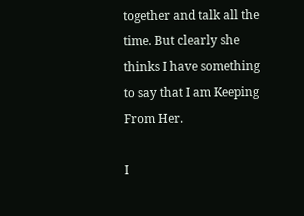together and talk all the time. But clearly she thinks I have something to say that I am Keeping From Her.

I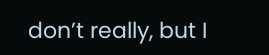don’t really, but I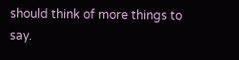should think of more things to say.